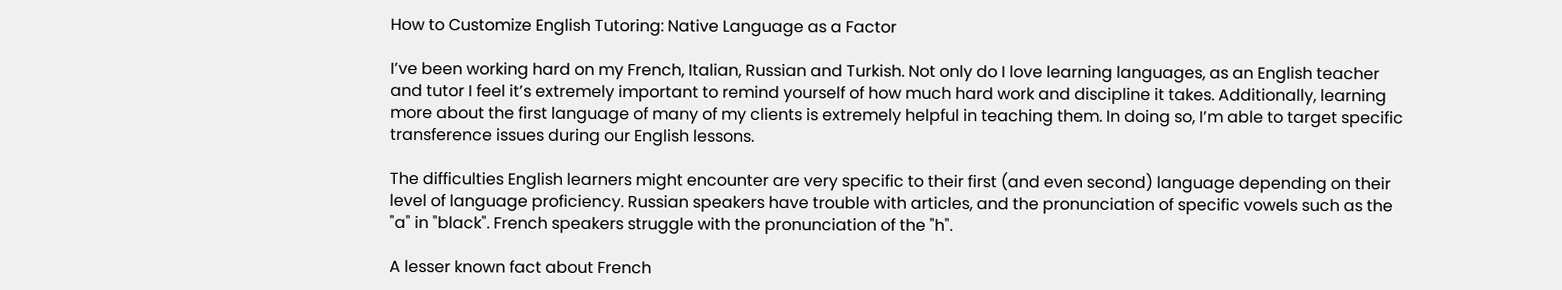How to Customize English Tutoring: Native Language as a Factor

I’ve been working hard on my French, Italian, Russian and Turkish. Not only do I love learning languages, as an English teacher and tutor I feel it’s extremely important to remind yourself of how much hard work and discipline it takes. Additionally, learning more about the first language of many of my clients is extremely helpful in teaching them. In doing so, I’m able to target specific transference issues during our English lessons.

The difficulties English learners might encounter are very specific to their first (and even second) language depending on their level of language proficiency. Russian speakers have trouble with articles, and the pronunciation of specific vowels such as the "a" in "black". French speakers struggle with the pronunciation of the "h".

A lesser known fact about French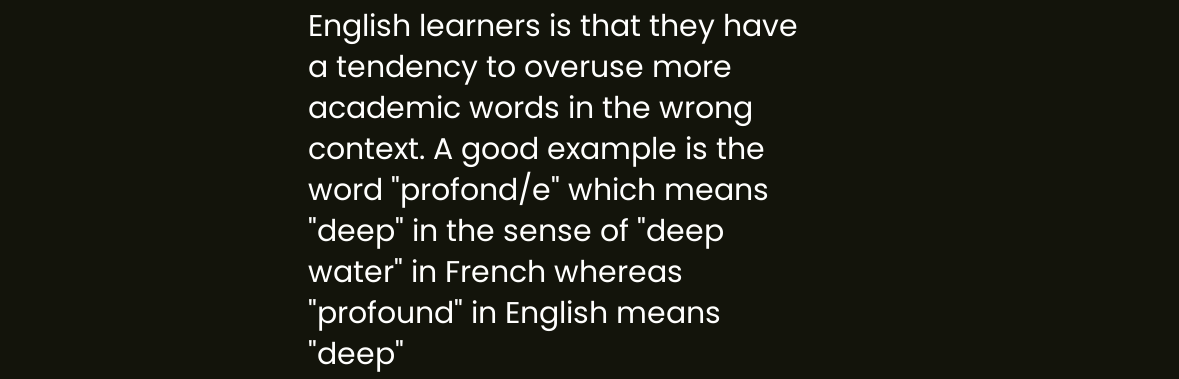English learners is that they have a tendency to overuse more academic words in the wrong context. A good example is the word "profond/e" which means "deep" in the sense of "deep water" in French whereas "profound" in English means "deep"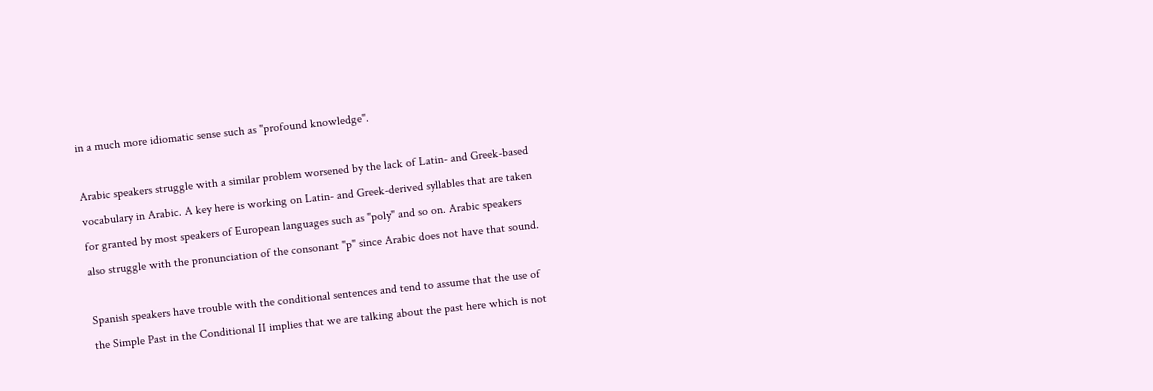in a much more idiomatic sense such as "profound knowledge".

Arabic speakers struggle with a similar problem worsened by the lack of Latin- and Greek-based vocabulary in Arabic. A key here is working on Latin- and Greek-derived syllables that are taken for granted by most speakers of European languages such as "poly" and so on. Arabic speakers also struggle with the pronunciation of the consonant "p" since Arabic does not have that sound.

Spanish speakers have trouble with the conditional sentences and tend to assume that the use of the Simple Past in the Conditional II implies that we are talking about the past here which is not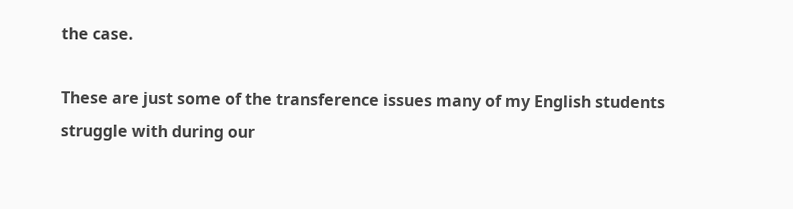the case.

These are just some of the transference issues many of my English students struggle with during our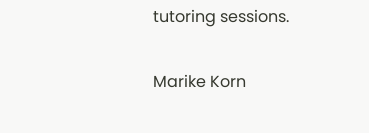tutoring sessions.

Marike Korn